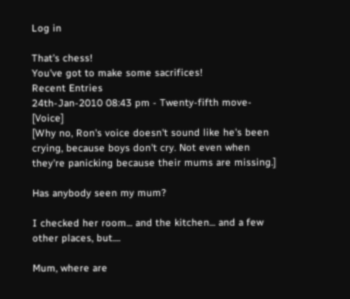Log in

That's chess!
You've got to make some sacrifices!
Recent Entries
24th-Jan-2010 08:43 pm - Twenty-fifth move- [Voice]
[Why no, Ron's voice doesn't sound like he's been crying, because boys don't cry. Not even when they're panicking because their mums are missing.]

Has anybody seen my mum?

I checked her room... and the kitchen... and a few other places, but....

Mum, where are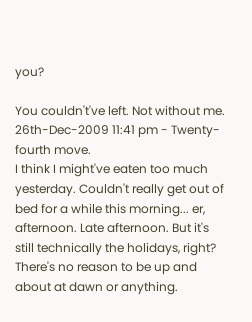you?

You couldn't've left. Not without me.
26th-Dec-2009 11:41 pm - Twenty-fourth move.
I think I might've eaten too much yesterday. Couldn't really get out of bed for a while this morning... er, afternoon. Late afternoon. But it's still technically the holidays, right? There's no reason to be up and about at dawn or anything.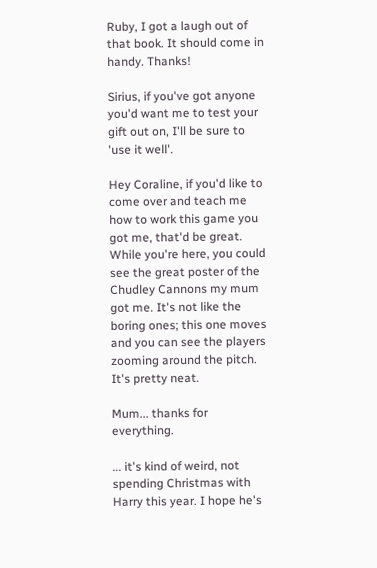Ruby, I got a laugh out of that book. It should come in handy. Thanks!

Sirius, if you've got anyone you'd want me to test your gift out on, I'll be sure to 'use it well'.

Hey Coraline, if you'd like to come over and teach me how to work this game you got me, that'd be great. While you're here, you could see the great poster of the Chudley Cannons my mum got me. It's not like the boring ones; this one moves and you can see the players zooming around the pitch. It's pretty neat.

Mum... thanks for everything.

... it's kind of weird, not spending Christmas with Harry this year. I hope he's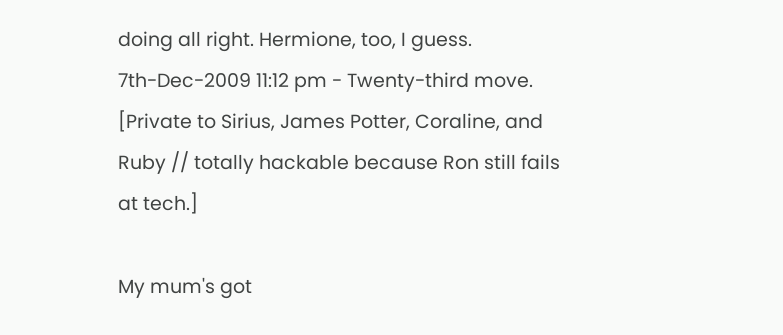doing all right. Hermione, too, I guess.
7th-Dec-2009 11:12 pm - Twenty-third move.
[Private to Sirius, James Potter, Coraline, and Ruby // totally hackable because Ron still fails at tech.]

My mum's got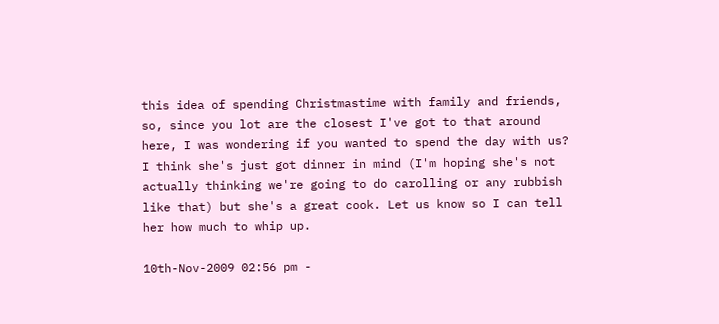this idea of spending Christmastime with family and friends, so, since you lot are the closest I've got to that around here, I was wondering if you wanted to spend the day with us? I think she's just got dinner in mind (I'm hoping she's not actually thinking we're going to do carolling or any rubbish like that) but she's a great cook. Let us know so I can tell her how much to whip up.

10th-Nov-2009 02:56 pm -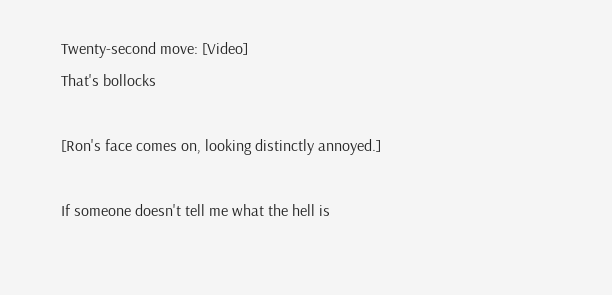Twenty-second move: [Video]
That's bollocks

[Ron's face comes on, looking distinctly annoyed.]

If someone doesn't tell me what the hell is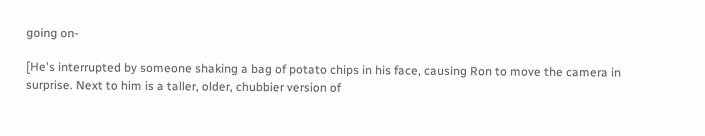going on-

[He's interrupted by someone shaking a bag of potato chips in his face, causing Ron to move the camera in surprise. Next to him is a taller, older, chubbier version of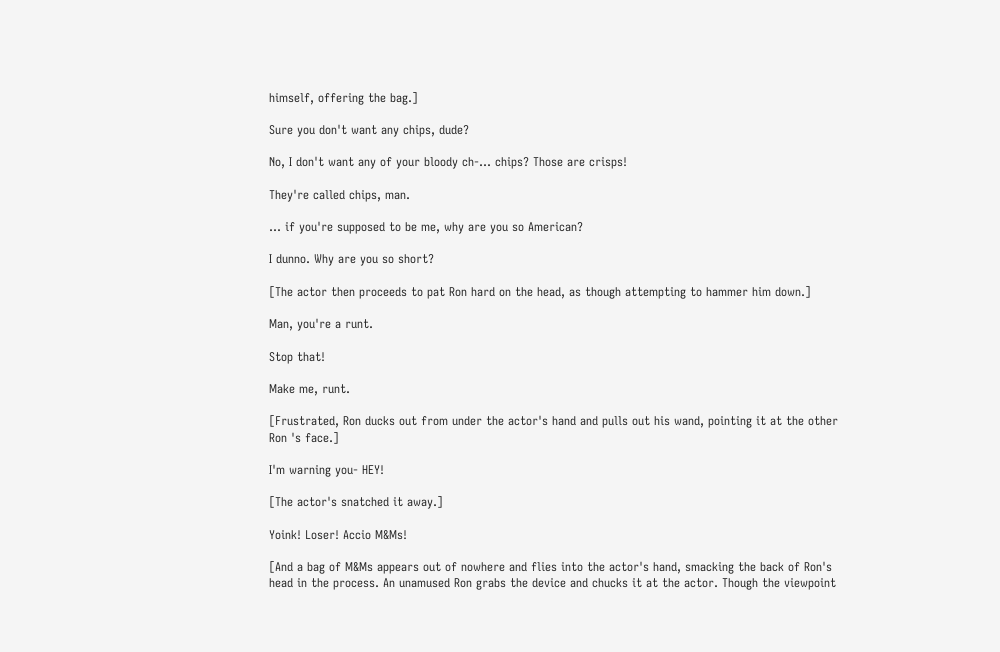himself, offering the bag.]

Sure you don't want any chips, dude?

No, I don't want any of your bloody ch-... chips? Those are crisps!

They're called chips, man.

... if you're supposed to be me, why are you so American?

I dunno. Why are you so short?

[The actor then proceeds to pat Ron hard on the head, as though attempting to hammer him down.]

Man, you're a runt.

Stop that!

Make me, runt.

[Frustrated, Ron ducks out from under the actor's hand and pulls out his wand, pointing it at the other Ron 's face.]

I'm warning you- HEY!

[The actor's snatched it away.]

Yoink! Loser! Accio M&Ms!

[And a bag of M&Ms appears out of nowhere and flies into the actor's hand, smacking the back of Ron's head in the process. An unamused Ron grabs the device and chucks it at the actor. Though the viewpoint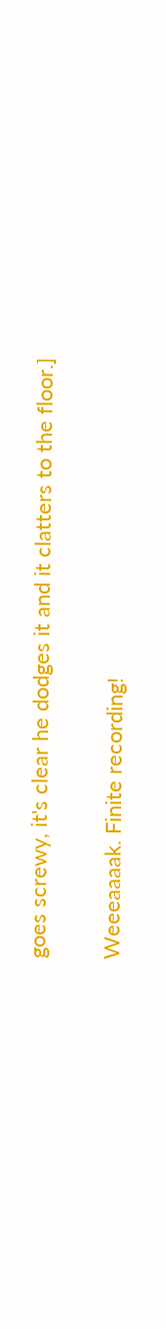goes screwy, it's clear he dodges it and it clatters to the floor.]

Weeeaaaak. Finite recording!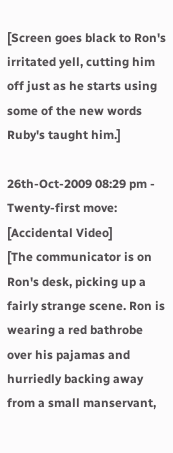[Screen goes black to Ron's irritated yell, cutting him off just as he starts using some of the new words Ruby's taught him.]

26th-Oct-2009 08:29 pm - Twenty-first move: [Accidental Video]
[The communicator is on Ron's desk, picking up a fairly strange scene. Ron is wearing a red bathrobe over his pajamas and hurriedly backing away from a small manservant,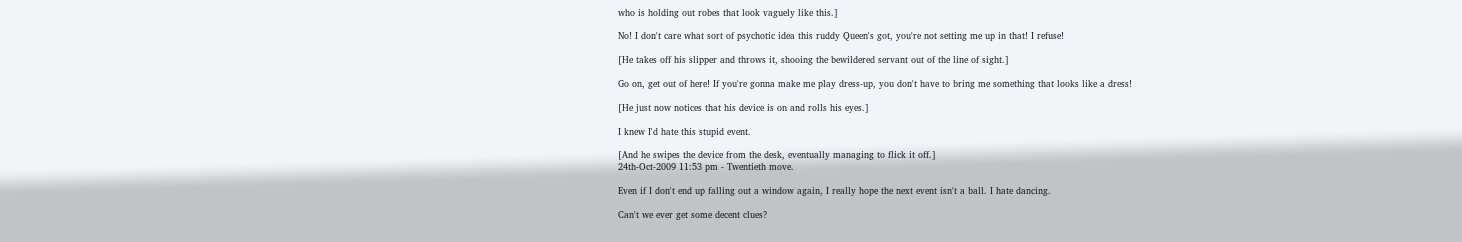who is holding out robes that look vaguely like this.]

No! I don't care what sort of psychotic idea this ruddy Queen's got, you're not setting me up in that! I refuse!

[He takes off his slipper and throws it, shooing the bewildered servant out of the line of sight.]

Go on, get out of here! If you're gonna make me play dress-up, you don't have to bring me something that looks like a dress!

[He just now notices that his device is on and rolls his eyes.]

I knew I'd hate this stupid event.

[And he swipes the device from the desk, eventually managing to flick it off.]
24th-Oct-2009 11:53 pm - Twentieth move.

Even if I don't end up falling out a window again, I really hope the next event isn't a ball. I hate dancing.

Can't we ever get some decent clues?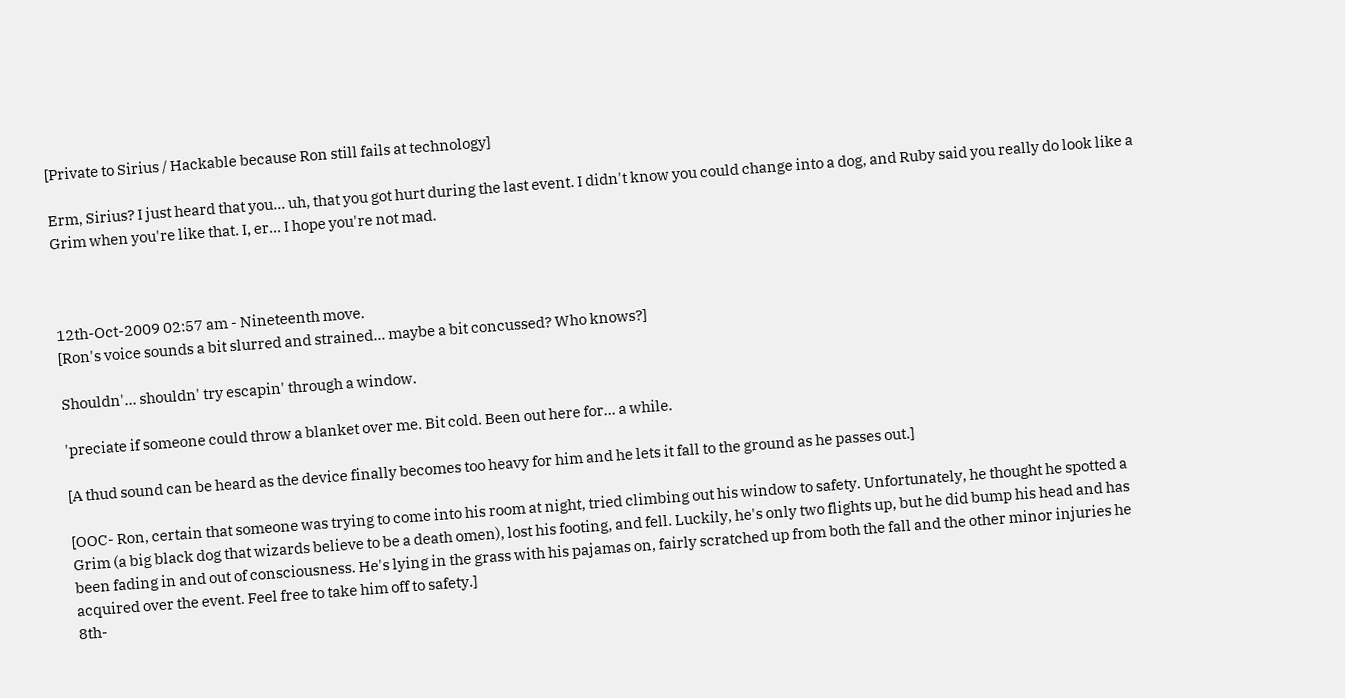[Private to Sirius / Hackable because Ron still fails at technology]

Erm, Sirius? I just heard that you... uh, that you got hurt during the last event. I didn't know you could change into a dog, and Ruby said you really do look like a Grim when you're like that. I, er... I hope you're not mad.



12th-Oct-2009 02:57 am - Nineteenth move.
[Ron's voice sounds a bit slurred and strained... maybe a bit concussed? Who knows?]

Shouldn'... shouldn' try escapin' through a window.

'preciate if someone could throw a blanket over me. Bit cold. Been out here for... a while.

[A thud sound can be heard as the device finally becomes too heavy for him and he lets it fall to the ground as he passes out.]

[OOC- Ron, certain that someone was trying to come into his room at night, tried climbing out his window to safety. Unfortunately, he thought he spotted a Grim (a big black dog that wizards believe to be a death omen), lost his footing, and fell. Luckily, he's only two flights up, but he did bump his head and has been fading in and out of consciousness. He's lying in the grass with his pajamas on, fairly scratched up from both the fall and the other minor injuries he acquired over the event. Feel free to take him off to safety.]
8th-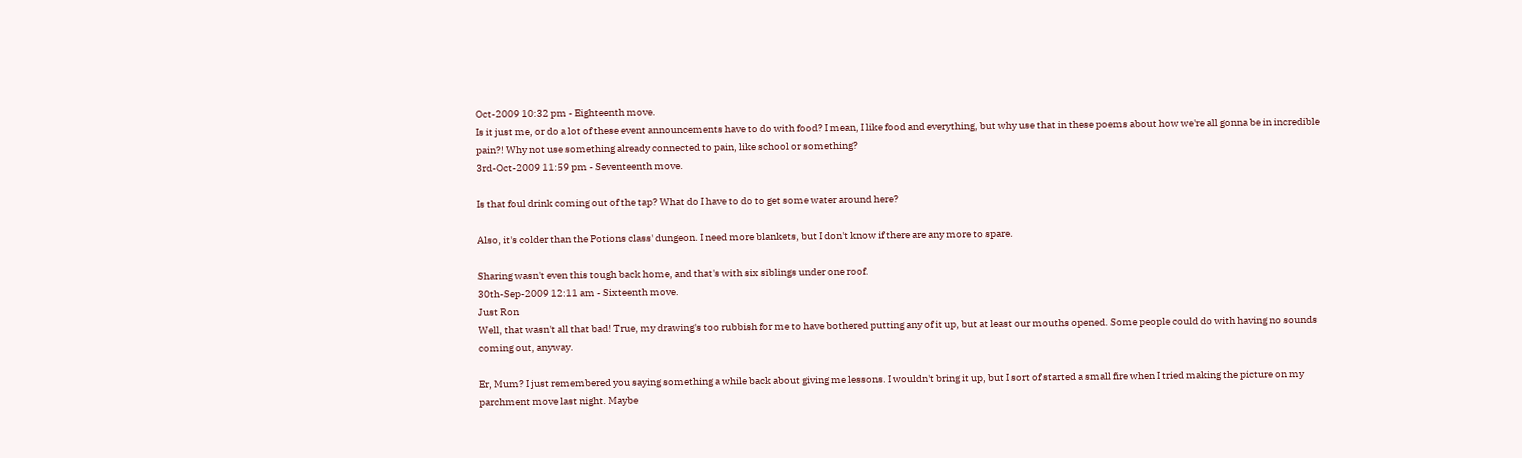Oct-2009 10:32 pm - Eighteenth move.
Is it just me, or do a lot of these event announcements have to do with food? I mean, I like food and everything, but why use that in these poems about how we're all gonna be in incredible pain?! Why not use something already connected to pain, like school or something?
3rd-Oct-2009 11:59 pm - Seventeenth move.

Is that foul drink coming out of the tap? What do I have to do to get some water around here?

Also, it's colder than the Potions class' dungeon. I need more blankets, but I don't know if there are any more to spare.

Sharing wasn't even this tough back home, and that's with six siblings under one roof.
30th-Sep-2009 12:11 am - Sixteenth move.
Just Ron
Well, that wasn't all that bad! True, my drawing's too rubbish for me to have bothered putting any of it up, but at least our mouths opened. Some people could do with having no sounds coming out, anyway.

Er, Mum? I just remembered you saying something a while back about giving me lessons. I wouldn't bring it up, but I sort of started a small fire when I tried making the picture on my parchment move last night. Maybe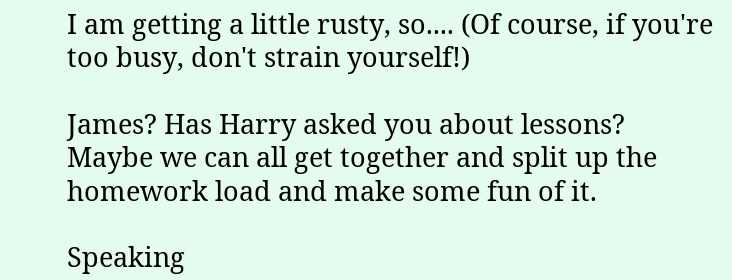I am getting a little rusty, so.... (Of course, if you're too busy, don't strain yourself!)

James? Has Harry asked you about lessons? Maybe we can all get together and split up the homework load and make some fun of it.

Speaking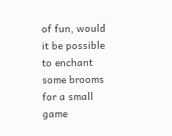of fun, would it be possible to enchant some brooms for a small game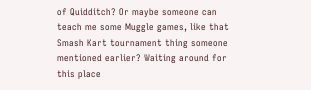of Quidditch? Or maybe someone can teach me some Muggle games, like that Smash Kart tournament thing someone mentioned earlier? Waiting around for this place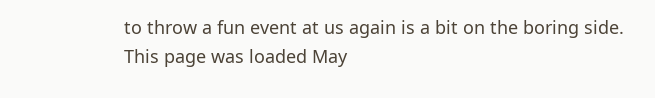to throw a fun event at us again is a bit on the boring side.
This page was loaded May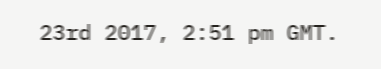23rd 2017, 2:51 pm GMT.